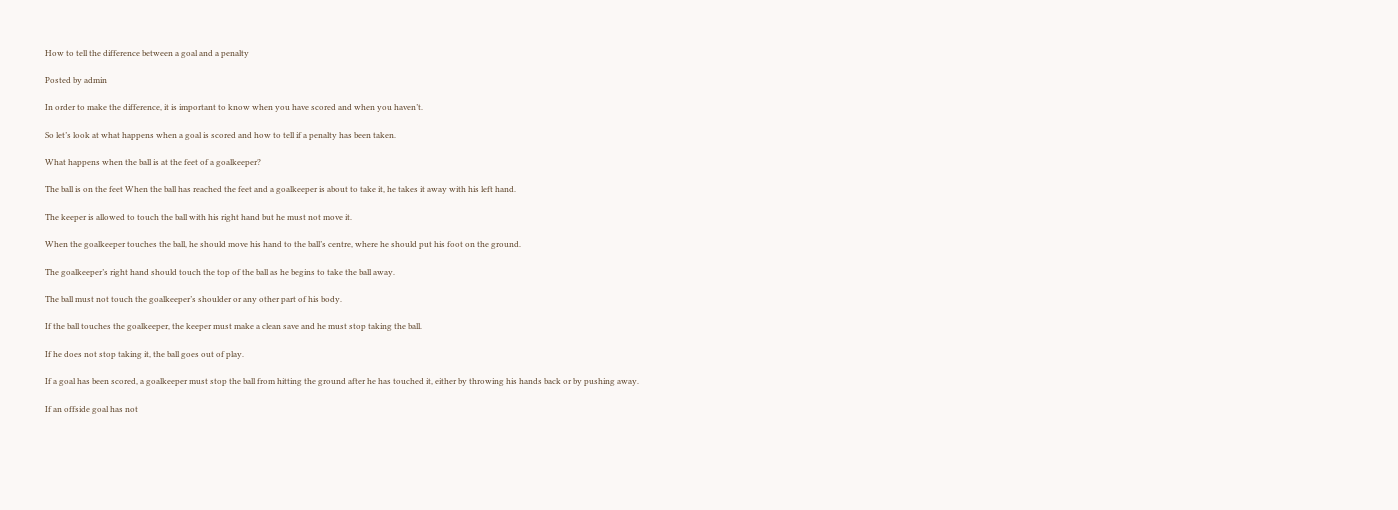How to tell the difference between a goal and a penalty

Posted by admin

In order to make the difference, it is important to know when you have scored and when you haven’t.

So let’s look at what happens when a goal is scored and how to tell if a penalty has been taken.

What happens when the ball is at the feet of a goalkeeper?

The ball is on the feet When the ball has reached the feet and a goalkeeper is about to take it, he takes it away with his left hand.

The keeper is allowed to touch the ball with his right hand but he must not move it.

When the goalkeeper touches the ball, he should move his hand to the ball’s centre, where he should put his foot on the ground.

The goalkeeper’s right hand should touch the top of the ball as he begins to take the ball away.

The ball must not touch the goalkeeper’s shoulder or any other part of his body.

If the ball touches the goalkeeper, the keeper must make a clean save and he must stop taking the ball.

If he does not stop taking it, the ball goes out of play.

If a goal has been scored, a goalkeeper must stop the ball from hitting the ground after he has touched it, either by throwing his hands back or by pushing away.

If an offside goal has not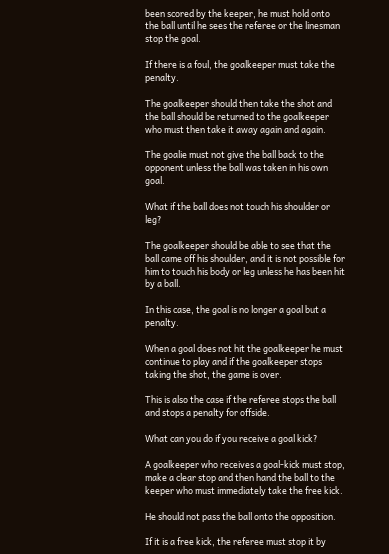been scored by the keeper, he must hold onto the ball until he sees the referee or the linesman stop the goal.

If there is a foul, the goalkeeper must take the penalty.

The goalkeeper should then take the shot and the ball should be returned to the goalkeeper who must then take it away again and again.

The goalie must not give the ball back to the opponent unless the ball was taken in his own goal.

What if the ball does not touch his shoulder or leg?

The goalkeeper should be able to see that the ball came off his shoulder, and it is not possible for him to touch his body or leg unless he has been hit by a ball.

In this case, the goal is no longer a goal but a penalty.

When a goal does not hit the goalkeeper he must continue to play and if the goalkeeper stops taking the shot, the game is over.

This is also the case if the referee stops the ball and stops a penalty for offside.

What can you do if you receive a goal kick?

A goalkeeper who receives a goal-kick must stop, make a clear stop and then hand the ball to the keeper who must immediately take the free kick.

He should not pass the ball onto the opposition.

If it is a free kick, the referee must stop it by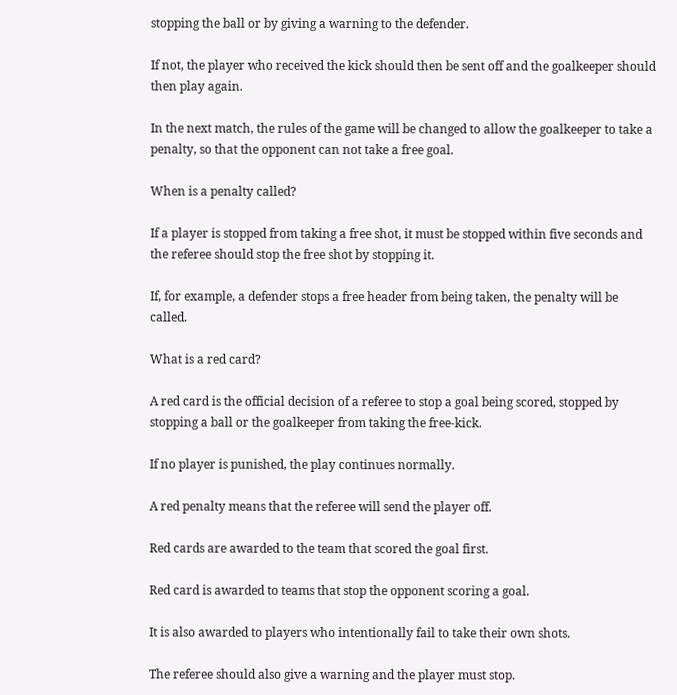stopping the ball or by giving a warning to the defender.

If not, the player who received the kick should then be sent off and the goalkeeper should then play again.

In the next match, the rules of the game will be changed to allow the goalkeeper to take a penalty, so that the opponent can not take a free goal.

When is a penalty called?

If a player is stopped from taking a free shot, it must be stopped within five seconds and the referee should stop the free shot by stopping it.

If, for example, a defender stops a free header from being taken, the penalty will be called.

What is a red card?

A red card is the official decision of a referee to stop a goal being scored, stopped by stopping a ball or the goalkeeper from taking the free-kick.

If no player is punished, the play continues normally.

A red penalty means that the referee will send the player off.

Red cards are awarded to the team that scored the goal first.

Red card is awarded to teams that stop the opponent scoring a goal.

It is also awarded to players who intentionally fail to take their own shots.

The referee should also give a warning and the player must stop.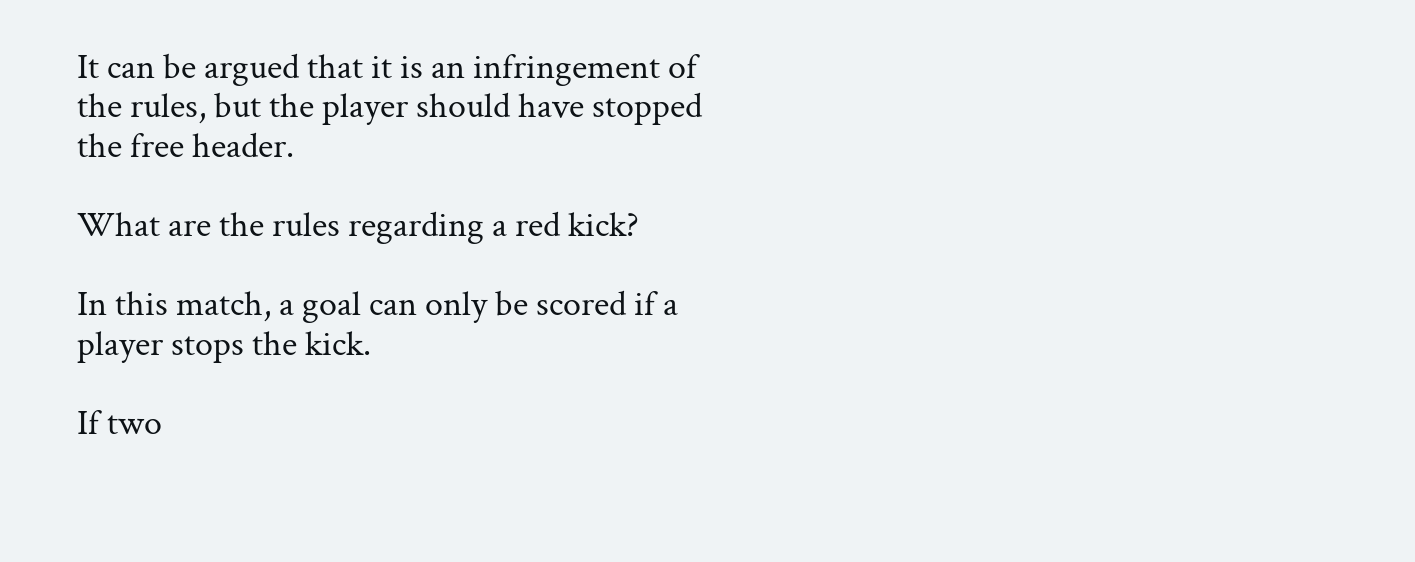It can be argued that it is an infringement of the rules, but the player should have stopped the free header.

What are the rules regarding a red kick?

In this match, a goal can only be scored if a player stops the kick.

If two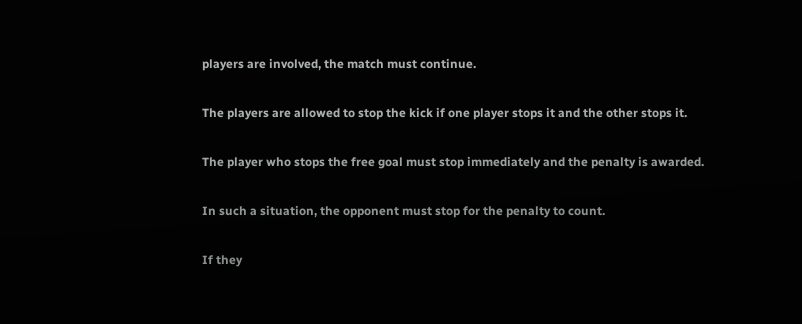players are involved, the match must continue.

The players are allowed to stop the kick if one player stops it and the other stops it.

The player who stops the free goal must stop immediately and the penalty is awarded.

In such a situation, the opponent must stop for the penalty to count.

If they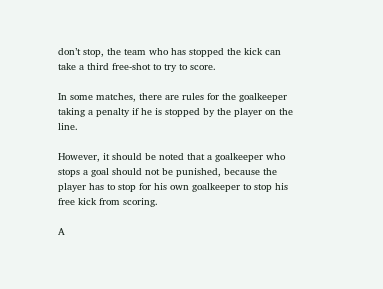don’t stop, the team who has stopped the kick can take a third free-shot to try to score.

In some matches, there are rules for the goalkeeper taking a penalty if he is stopped by the player on the line.

However, it should be noted that a goalkeeper who stops a goal should not be punished, because the player has to stop for his own goalkeeper to stop his free kick from scoring.

A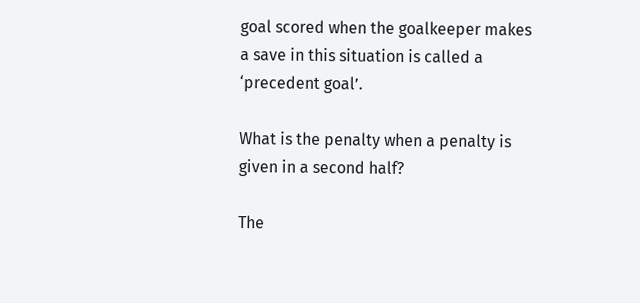goal scored when the goalkeeper makes a save in this situation is called a ‘precedent goal’.

What is the penalty when a penalty is given in a second half?

The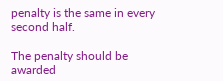penalty is the same in every second half.

The penalty should be awarded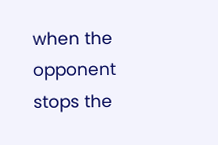when the opponent stops the